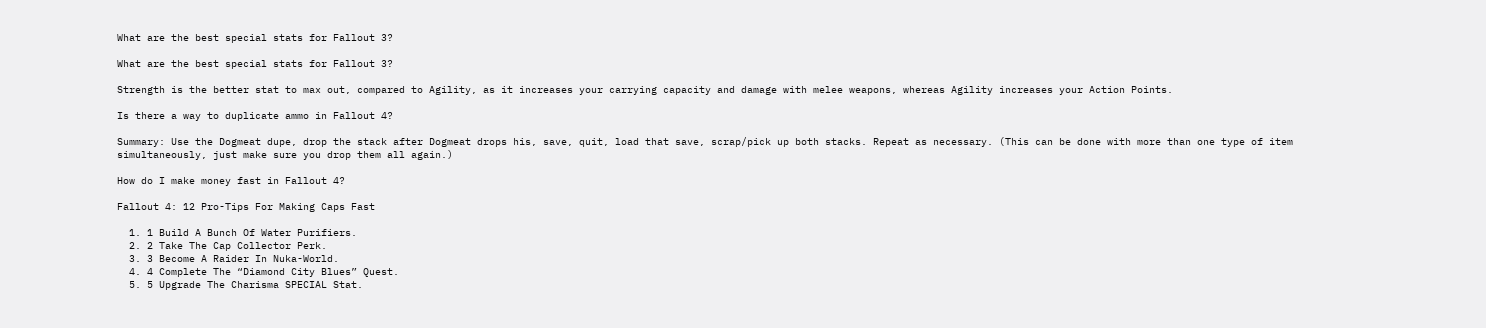What are the best special stats for Fallout 3?

What are the best special stats for Fallout 3?

Strength is the better stat to max out, compared to Agility, as it increases your carrying capacity and damage with melee weapons, whereas Agility increases your Action Points.

Is there a way to duplicate ammo in Fallout 4?

Summary: Use the Dogmeat dupe, drop the stack after Dogmeat drops his, save, quit, load that save, scrap/pick up both stacks. Repeat as necessary. (This can be done with more than one type of item simultaneously, just make sure you drop them all again.)

How do I make money fast in Fallout 4?

Fallout 4: 12 Pro-Tips For Making Caps Fast

  1. 1 Build A Bunch Of Water Purifiers.
  2. 2 Take The Cap Collector Perk.
  3. 3 Become A Raider In Nuka-World.
  4. 4 Complete The “Diamond City Blues” Quest.
  5. 5 Upgrade The Charisma SPECIAL Stat.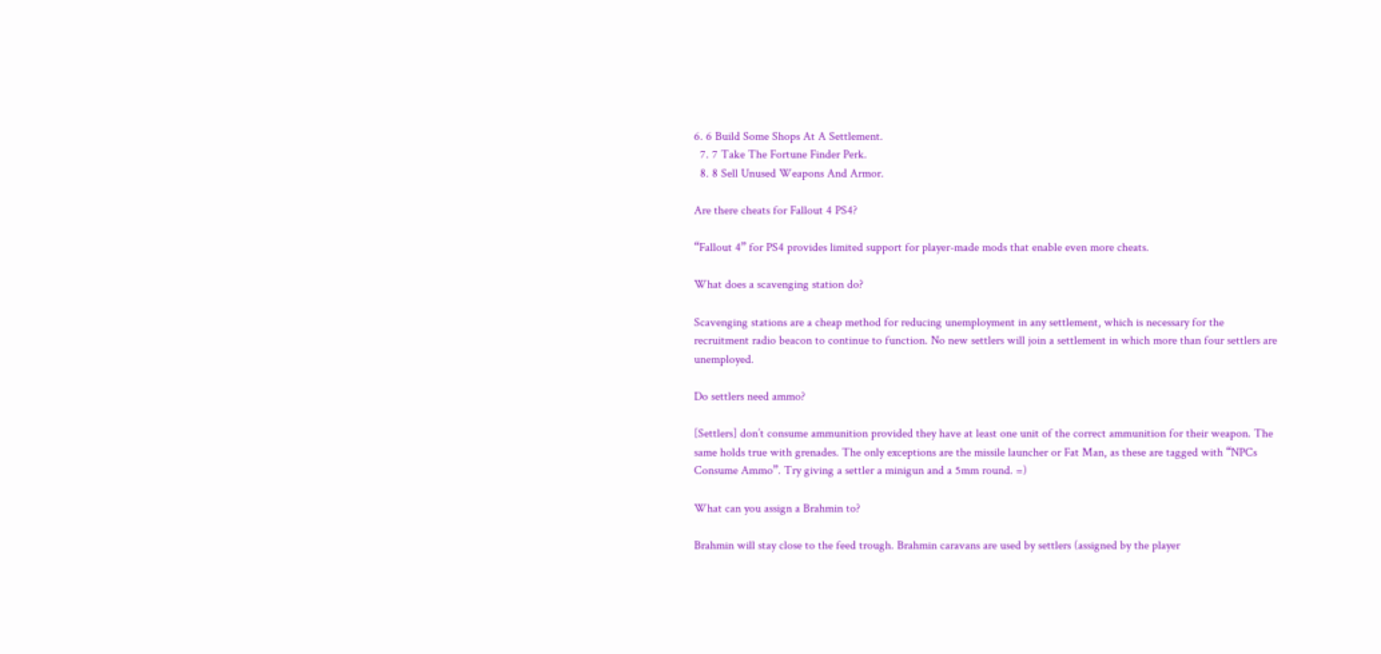6. 6 Build Some Shops At A Settlement.
  7. 7 Take The Fortune Finder Perk.
  8. 8 Sell Unused Weapons And Armor.

Are there cheats for Fallout 4 PS4?

“Fallout 4” for PS4 provides limited support for player-made mods that enable even more cheats.

What does a scavenging station do?

Scavenging stations are a cheap method for reducing unemployment in any settlement, which is necessary for the recruitment radio beacon to continue to function. No new settlers will join a settlement in which more than four settlers are unemployed.

Do settlers need ammo?

[Settlers] don’t consume ammunition provided they have at least one unit of the correct ammunition for their weapon. The same holds true with grenades. The only exceptions are the missile launcher or Fat Man, as these are tagged with “NPCs Consume Ammo”. Try giving a settler a minigun and a 5mm round. =)

What can you assign a Brahmin to?

Brahmin will stay close to the feed trough. Brahmin caravans are used by settlers (assigned by the player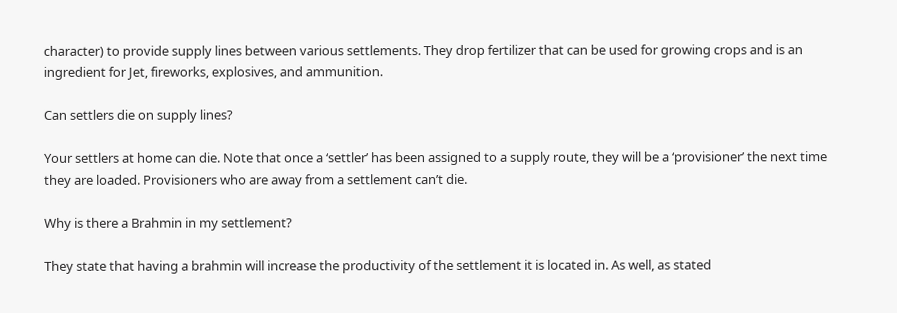character) to provide supply lines between various settlements. They drop fertilizer that can be used for growing crops and is an ingredient for Jet, fireworks, explosives, and ammunition.

Can settlers die on supply lines?

Your settlers at home can die. Note that once a ‘settler’ has been assigned to a supply route, they will be a ‘provisioner’ the next time they are loaded. Provisioners who are away from a settlement can’t die.

Why is there a Brahmin in my settlement?

They state that having a brahmin will increase the productivity of the settlement it is located in. As well, as stated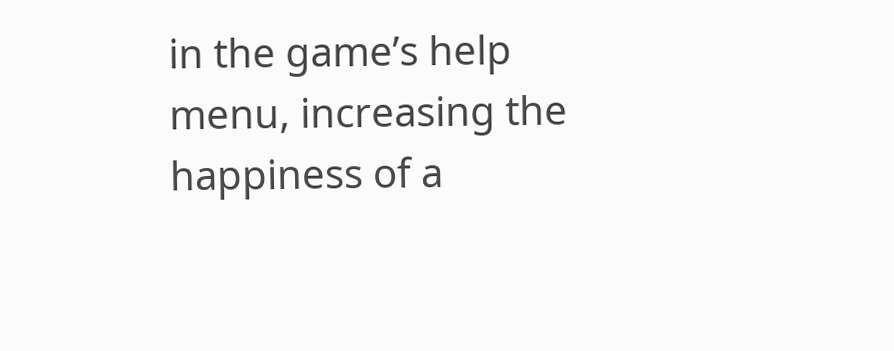in the game’s help menu, increasing the happiness of a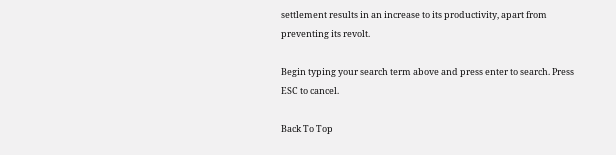settlement results in an increase to its productivity, apart from preventing its revolt.

Begin typing your search term above and press enter to search. Press ESC to cancel.

Back To Top